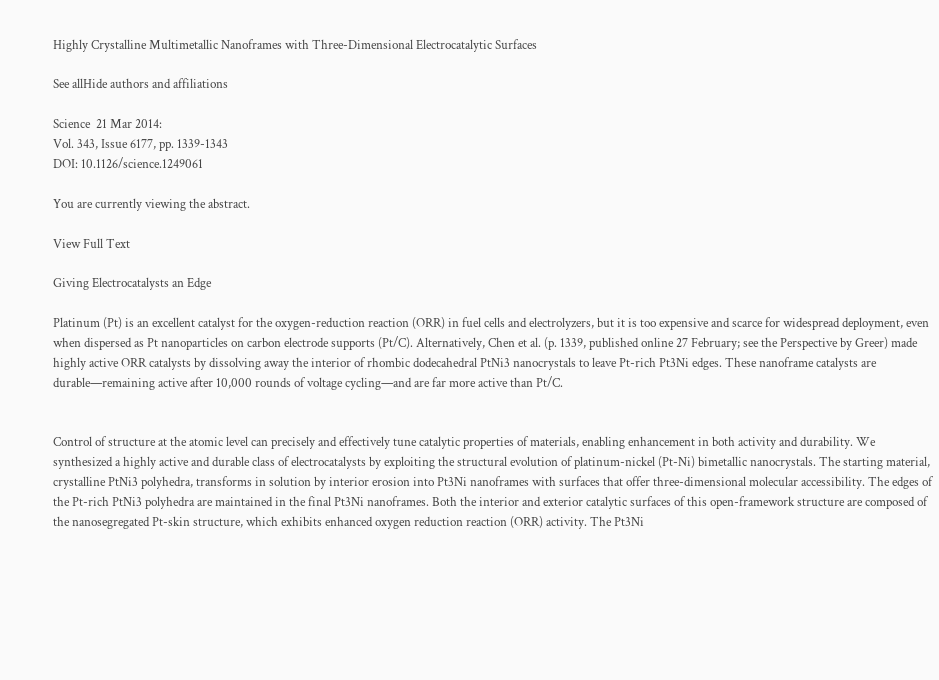Highly Crystalline Multimetallic Nanoframes with Three-Dimensional Electrocatalytic Surfaces

See allHide authors and affiliations

Science  21 Mar 2014:
Vol. 343, Issue 6177, pp. 1339-1343
DOI: 10.1126/science.1249061

You are currently viewing the abstract.

View Full Text

Giving Electrocatalysts an Edge

Platinum (Pt) is an excellent catalyst for the oxygen-reduction reaction (ORR) in fuel cells and electrolyzers, but it is too expensive and scarce for widespread deployment, even when dispersed as Pt nanoparticles on carbon electrode supports (Pt/C). Alternatively, Chen et al. (p. 1339, published online 27 February; see the Perspective by Greer) made highly active ORR catalysts by dissolving away the interior of rhombic dodecahedral PtNi3 nanocrystals to leave Pt-rich Pt3Ni edges. These nanoframe catalysts are durable—remaining active after 10,000 rounds of voltage cycling—and are far more active than Pt/C.


Control of structure at the atomic level can precisely and effectively tune catalytic properties of materials, enabling enhancement in both activity and durability. We synthesized a highly active and durable class of electrocatalysts by exploiting the structural evolution of platinum-nickel (Pt-Ni) bimetallic nanocrystals. The starting material, crystalline PtNi3 polyhedra, transforms in solution by interior erosion into Pt3Ni nanoframes with surfaces that offer three-dimensional molecular accessibility. The edges of the Pt-rich PtNi3 polyhedra are maintained in the final Pt3Ni nanoframes. Both the interior and exterior catalytic surfaces of this open-framework structure are composed of the nanosegregated Pt-skin structure, which exhibits enhanced oxygen reduction reaction (ORR) activity. The Pt3Ni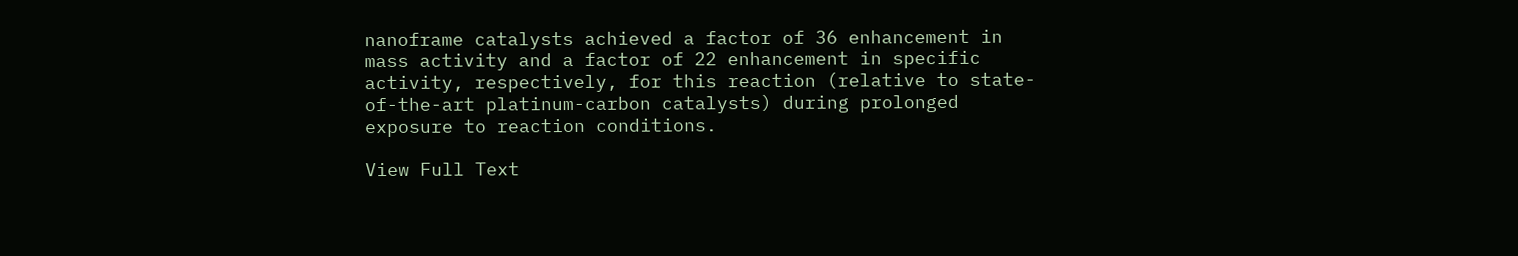nanoframe catalysts achieved a factor of 36 enhancement in mass activity and a factor of 22 enhancement in specific activity, respectively, for this reaction (relative to state-of-the-art platinum-carbon catalysts) during prolonged exposure to reaction conditions.

View Full Text